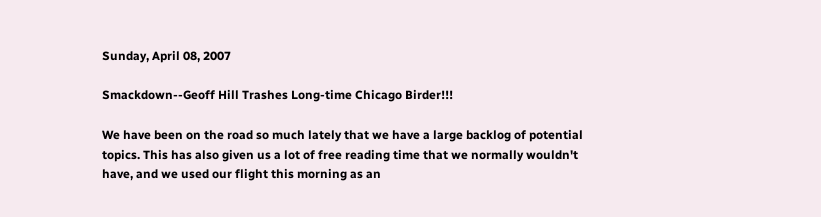Sunday, April 08, 2007

Smackdown--Geoff Hill Trashes Long-time Chicago Birder!!!

We have been on the road so much lately that we have a large backlog of potential topics. This has also given us a lot of free reading time that we normally wouldn't have, and we used our flight this morning as an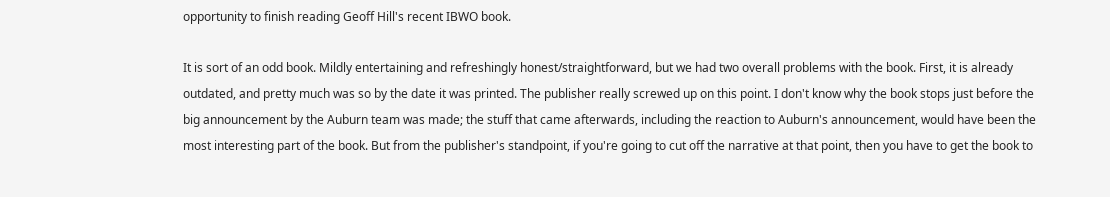opportunity to finish reading Geoff Hill's recent IBWO book.

It is sort of an odd book. Mildly entertaining and refreshingly honest/straightforward, but we had two overall problems with the book. First, it is already outdated, and pretty much was so by the date it was printed. The publisher really screwed up on this point. I don't know why the book stops just before the big announcement by the Auburn team was made; the stuff that came afterwards, including the reaction to Auburn's announcement, would have been the most interesting part of the book. But from the publisher's standpoint, if you're going to cut off the narrative at that point, then you have to get the book to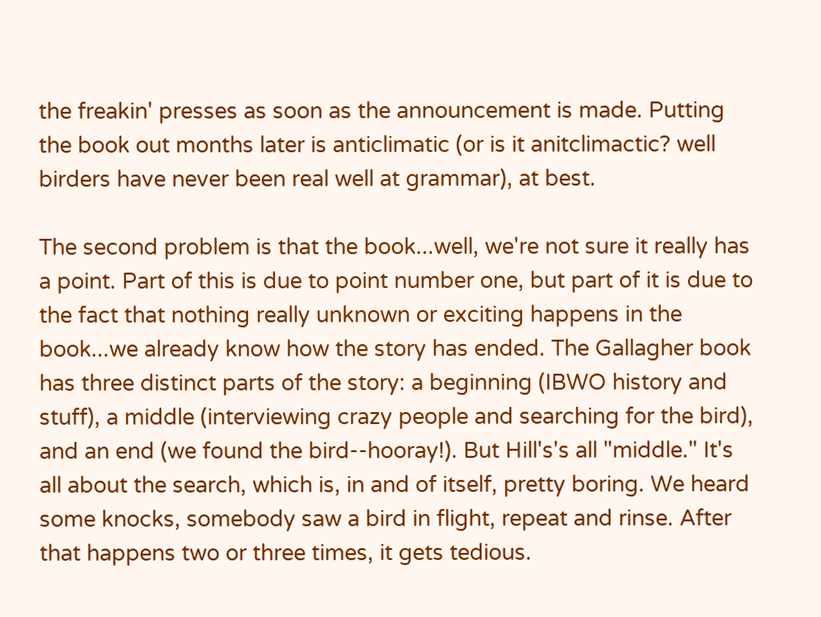the freakin' presses as soon as the announcement is made. Putting the book out months later is anticlimatic (or is it anitclimactic? well birders have never been real well at grammar), at best.

The second problem is that the book...well, we're not sure it really has a point. Part of this is due to point number one, but part of it is due to the fact that nothing really unknown or exciting happens in the book...we already know how the story has ended. The Gallagher book has three distinct parts of the story: a beginning (IBWO history and stuff), a middle (interviewing crazy people and searching for the bird), and an end (we found the bird--hooray!). But Hill's's all "middle." It's all about the search, which is, in and of itself, pretty boring. We heard some knocks, somebody saw a bird in flight, repeat and rinse. After that happens two or three times, it gets tedious.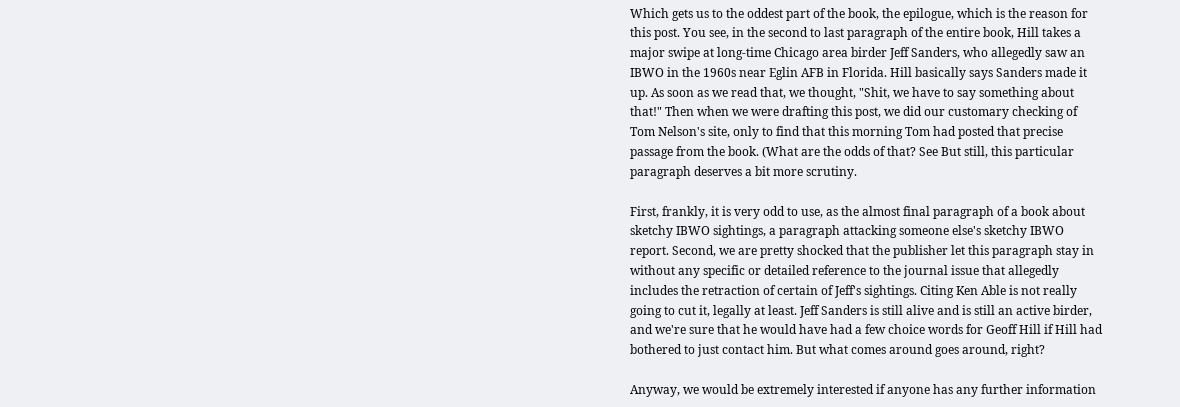Which gets us to the oddest part of the book, the epilogue, which is the reason for this post. You see, in the second to last paragraph of the entire book, Hill takes a major swipe at long-time Chicago area birder Jeff Sanders, who allegedly saw an IBWO in the 1960s near Eglin AFB in Florida. Hill basically says Sanders made it up. As soon as we read that, we thought, "Shit, we have to say something about that!" Then when we were drafting this post, we did our customary checking of Tom Nelson's site, only to find that this morning Tom had posted that precise passage from the book. (What are the odds of that? See But still, this particular paragraph deserves a bit more scrutiny.

First, frankly, it is very odd to use, as the almost final paragraph of a book about sketchy IBWO sightings, a paragraph attacking someone else's sketchy IBWO report. Second, we are pretty shocked that the publisher let this paragraph stay in without any specific or detailed reference to the journal issue that allegedly includes the retraction of certain of Jeff's sightings. Citing Ken Able is not really going to cut it, legally at least. Jeff Sanders is still alive and is still an active birder, and we're sure that he would have had a few choice words for Geoff Hill if Hill had bothered to just contact him. But what comes around goes around, right?

Anyway, we would be extremely interested if anyone has any further information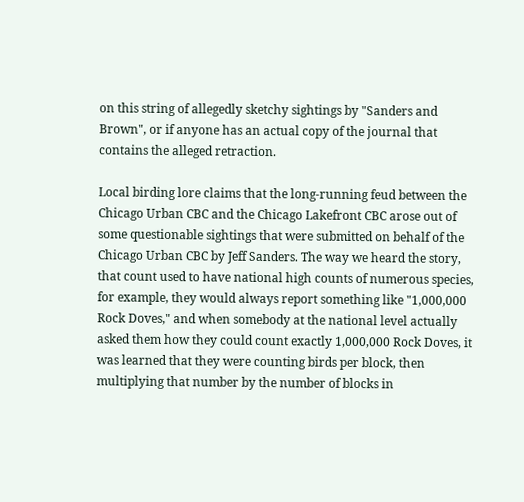on this string of allegedly sketchy sightings by "Sanders and Brown", or if anyone has an actual copy of the journal that contains the alleged retraction.

Local birding lore claims that the long-running feud between the Chicago Urban CBC and the Chicago Lakefront CBC arose out of some questionable sightings that were submitted on behalf of the Chicago Urban CBC by Jeff Sanders. The way we heard the story, that count used to have national high counts of numerous species, for example, they would always report something like "1,000,000 Rock Doves," and when somebody at the national level actually asked them how they could count exactly 1,000,000 Rock Doves, it was learned that they were counting birds per block, then multiplying that number by the number of blocks in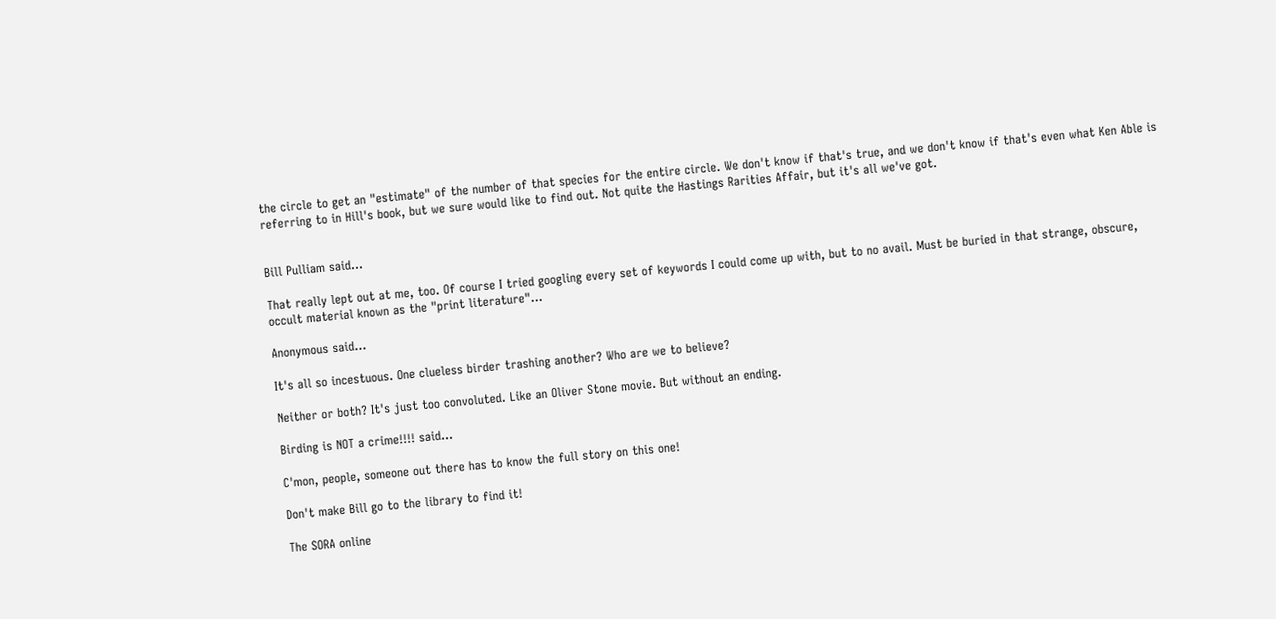the circle to get an "estimate" of the number of that species for the entire circle. We don't know if that's true, and we don't know if that's even what Ken Able is referring to in Hill's book, but we sure would like to find out. Not quite the Hastings Rarities Affair, but it's all we've got.


Bill Pulliam said...

That really lept out at me, too. Of course I tried googling every set of keywords I could come up with, but to no avail. Must be buried in that strange, obscure, occult material known as the "print literature"...

Anonymous said...

It's all so incestuous. One clueless birder trashing another? Who are we to believe?

Neither or both? It's just too convoluted. Like an Oliver Stone movie. But without an ending.

Birding is NOT a crime!!!! said...

C'mon, people, someone out there has to know the full story on this one!

Don't make Bill go to the library to find it!

The SORA online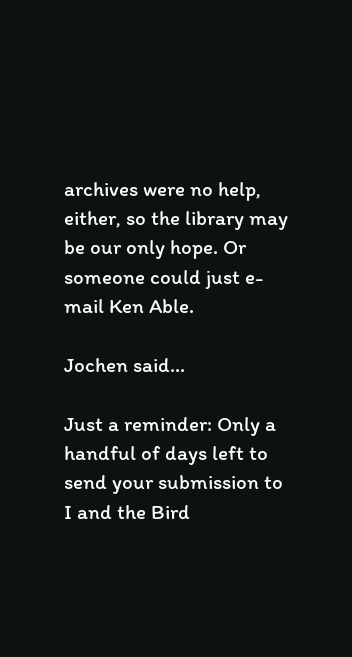archives were no help, either, so the library may be our only hope. Or someone could just e-mail Ken Able.

Jochen said...

Just a reminder: Only a handful of days left to send your submission to I and the Bird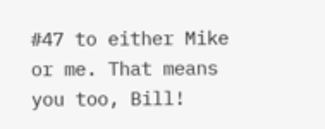#47 to either Mike or me. That means you too, Bill!